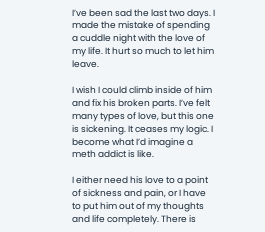I’ve been sad the last two days. I made the mistake of spending a cuddle night with the love of my life. It hurt so much to let him leave.

I wish I could climb inside of him and fix his broken parts. I’ve felt many types of love, but this one is sickening. It ceases my logic. I become what I’d imagine a meth addict is like.

I either need his love to a point of sickness and pain, or I have to put him out of my thoughts and life completely. There is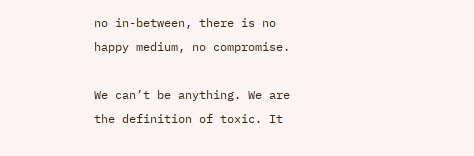no in-between, there is no happy medium, no compromise.

We can’t be anything. We are the definition of toxic. It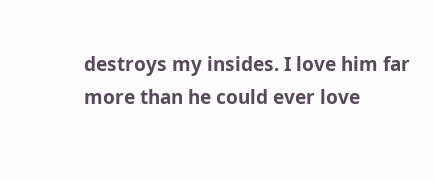destroys my insides. I love him far more than he could ever love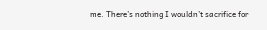me. There’s nothing I wouldn’t sacrifice for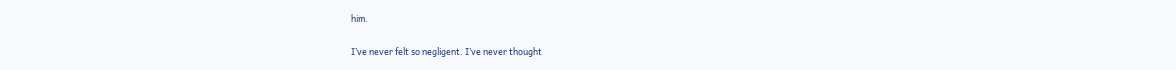him.

I’ve never felt so negligent. I’ve never thought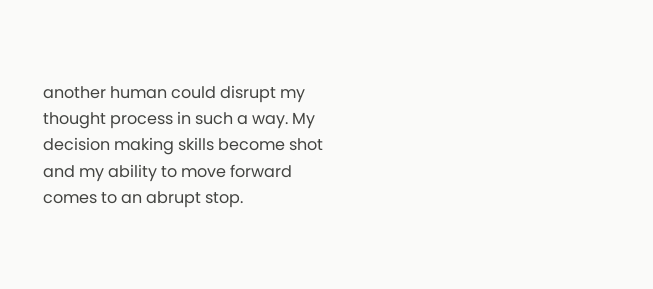another human could disrupt my thought process in such a way. My decision making skills become shot and my ability to move forward comes to an abrupt stop.